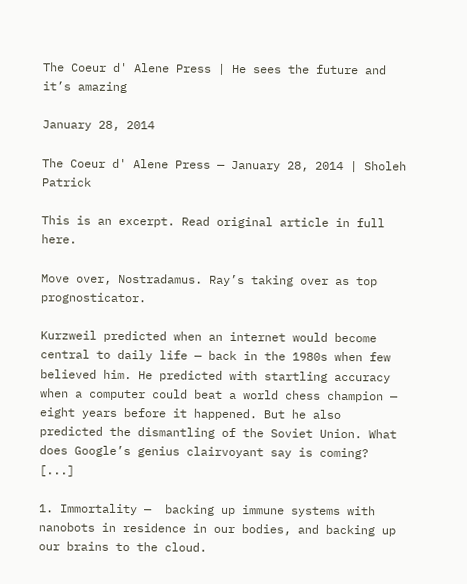The Coeur d' Alene Press | He sees the future and it’s amazing

January 28, 2014

The Coeur d' Alene Press — January 28, 2014 | Sholeh Patrick

This is an excerpt. Read original article in full here.

Move over, Nostradamus. Ray’s taking over as top prognosticator.

Kurzweil predicted when an internet would become central to daily life — back in the 1980s when few believed him. He predicted with startling accuracy when a computer could beat a world chess champion — eight years before it happened. But he also predicted the dismantling of the Soviet Union. What does Google’s genius clairvoyant say is coming? [...]

1. Immortality —  backing up immune systems with nanobots in residence in our bodies, and backing up our brains to the cloud.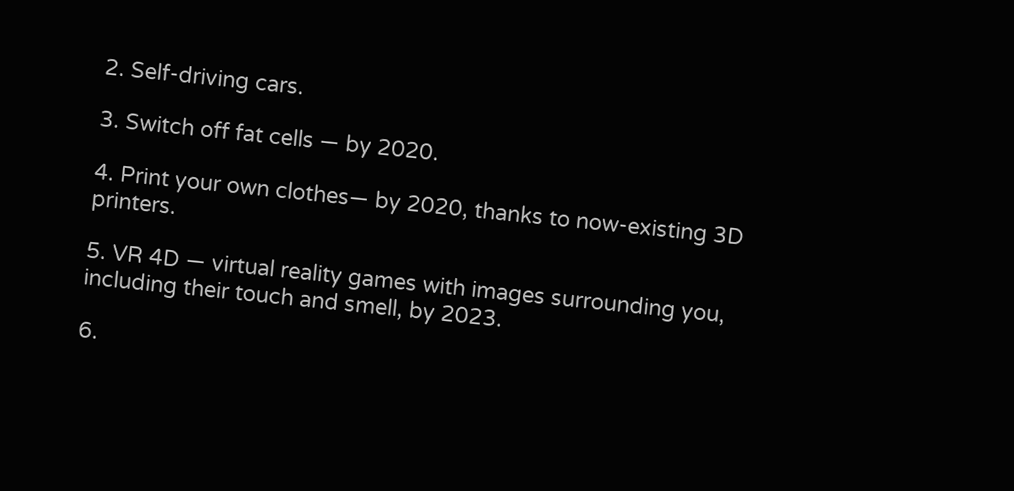2. Self-driving cars.

3. Switch off fat cells — by 2020.

4. Print your own clothes— by 2020, thanks to now-existing 3D printers.

5. VR 4D — virtual reality games with images surrounding you, including their touch and smell, by 2023.

6.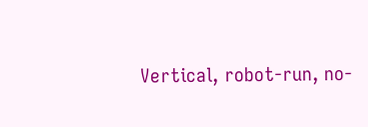Vertical, robot-run, no-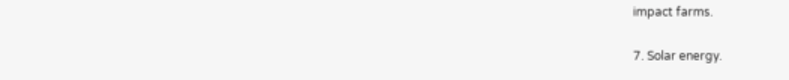impact farms.

7. Solar energy.